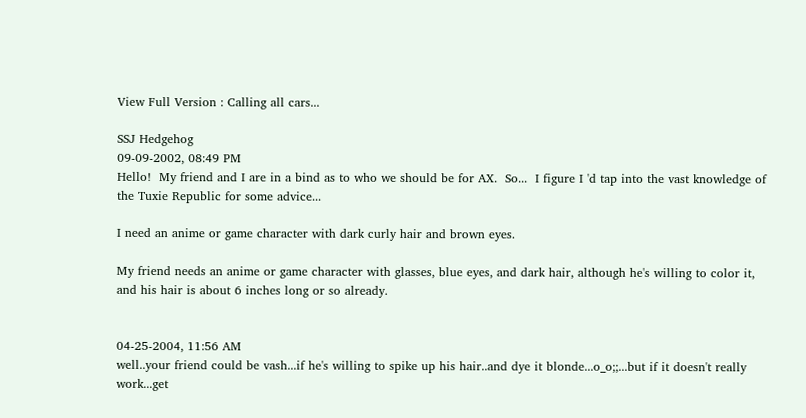View Full Version : Calling all cars...

SSJ Hedgehog
09-09-2002, 08:49 PM
Hello!  My friend and I are in a bind as to who we should be for AX.  So...  I figure I 'd tap into the vast knowledge of the Tuxie Republic for some advice...

I need an anime or game character with dark curly hair and brown eyes.

My friend needs an anime or game character with glasses, blue eyes, and dark hair, although he's willing to color it, and his hair is about 6 inches long or so already.


04-25-2004, 11:56 AM
well..your friend could be vash...if he's willing to spike up his hair..and dye it blonde...o_o;;...but if it doesn't really work...get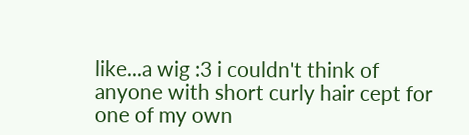like...a wig :3 i couldn't think of anyone with short curly hair cept for one of my own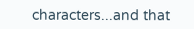characters...and that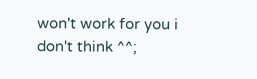won't work for you i don't think ^^;